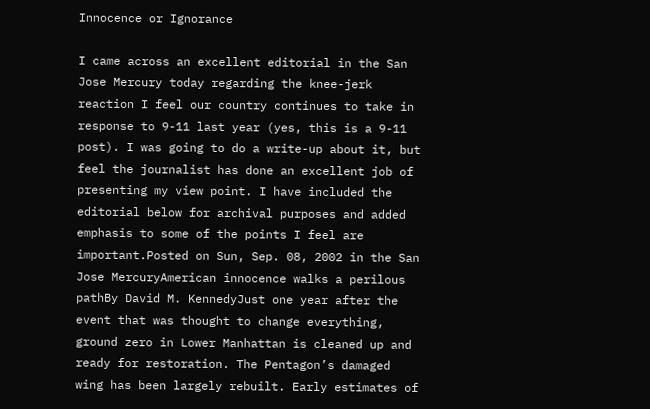Innocence or Ignorance

I came across an excellent editorial in the San Jose Mercury today regarding the knee-jerk reaction I feel our country continues to take in response to 9-11 last year (yes, this is a 9-11 post). I was going to do a write-up about it, but feel the journalist has done an excellent job of presenting my view point. I have included the editorial below for archival purposes and added emphasis to some of the points I feel are important.Posted on Sun, Sep. 08, 2002 in the San Jose MercuryAmerican innocence walks a perilous pathBy David M. KennedyJust one year after the event that was thought to change everything, ground zero in Lower Manhattan is cleaned up and ready for restoration. The Pentagon’s damaged wing has been largely rebuilt. Early estimates of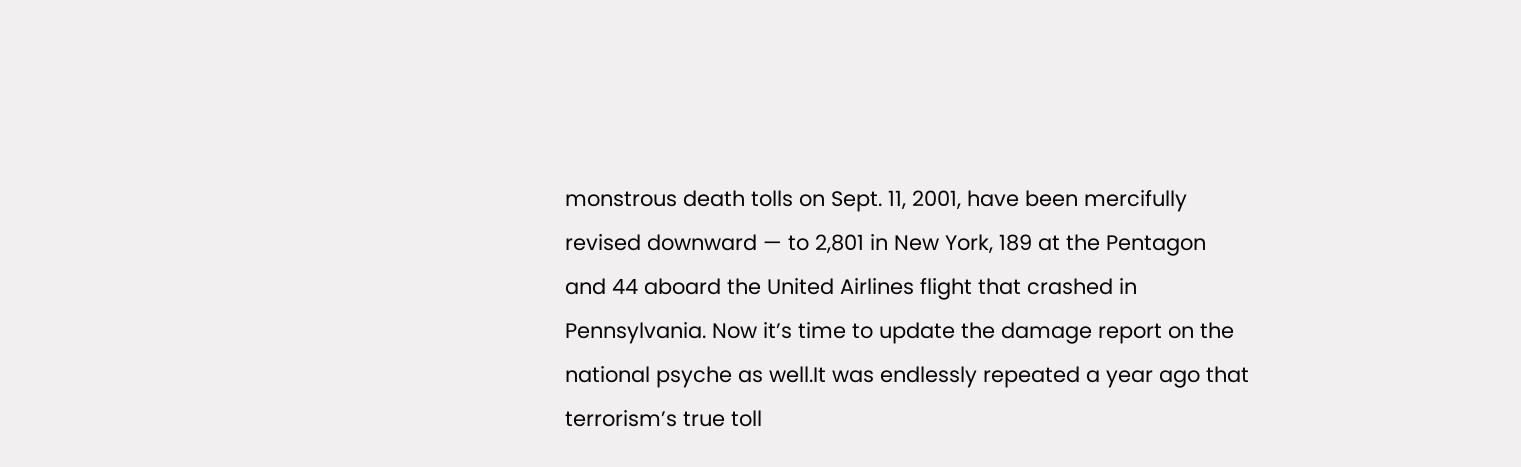monstrous death tolls on Sept. 11, 2001, have been mercifully revised downward — to 2,801 in New York, 189 at the Pentagon and 44 aboard the United Airlines flight that crashed in Pennsylvania. Now it’s time to update the damage report on the national psyche as well.It was endlessly repeated a year ago that terrorism’s true toll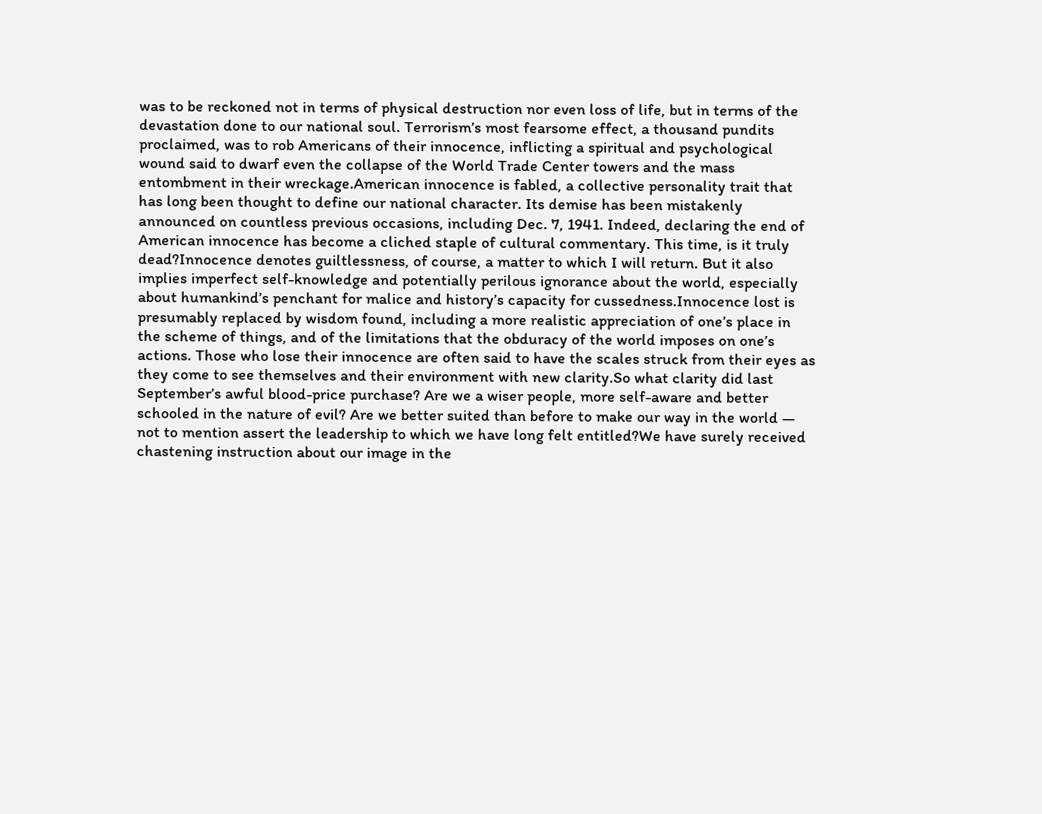was to be reckoned not in terms of physical destruction nor even loss of life, but in terms of the devastation done to our national soul. Terrorism’s most fearsome effect, a thousand pundits proclaimed, was to rob Americans of their innocence, inflicting a spiritual and psychological wound said to dwarf even the collapse of the World Trade Center towers and the mass entombment in their wreckage.American innocence is fabled, a collective personality trait that has long been thought to define our national character. Its demise has been mistakenly announced on countless previous occasions, including Dec. 7, 1941. Indeed, declaring the end of American innocence has become a cliched staple of cultural commentary. This time, is it truly dead?Innocence denotes guiltlessness, of course, a matter to which I will return. But it also implies imperfect self-knowledge and potentially perilous ignorance about the world, especially about humankind’s penchant for malice and history’s capacity for cussedness.Innocence lost is presumably replaced by wisdom found, including a more realistic appreciation of one’s place in the scheme of things, and of the limitations that the obduracy of the world imposes on one’s actions. Those who lose their innocence are often said to have the scales struck from their eyes as they come to see themselves and their environment with new clarity.So what clarity did last September’s awful blood-price purchase? Are we a wiser people, more self-aware and better schooled in the nature of evil? Are we better suited than before to make our way in the world — not to mention assert the leadership to which we have long felt entitled?We have surely received chastening instruction about our image in the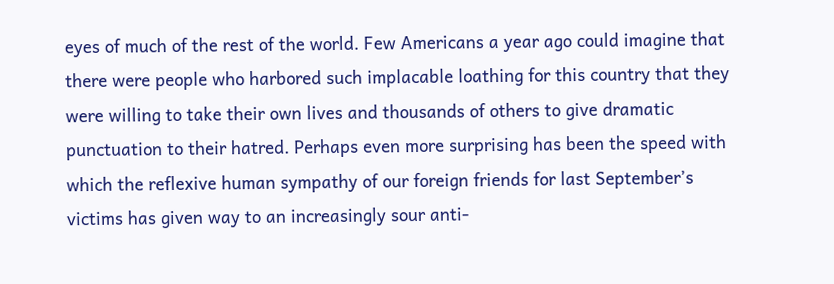eyes of much of the rest of the world. Few Americans a year ago could imagine that there were people who harbored such implacable loathing for this country that they were willing to take their own lives and thousands of others to give dramatic punctuation to their hatred. Perhaps even more surprising has been the speed with which the reflexive human sympathy of our foreign friends for last September’s victims has given way to an increasingly sour anti-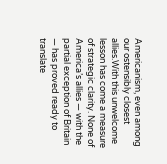Americanism, even among our ostensibly closest allies.With this unwelcome lesson has come a measure of strategic clarity. None of America’s allies — with the partial exception of Britain — has proved ready to translate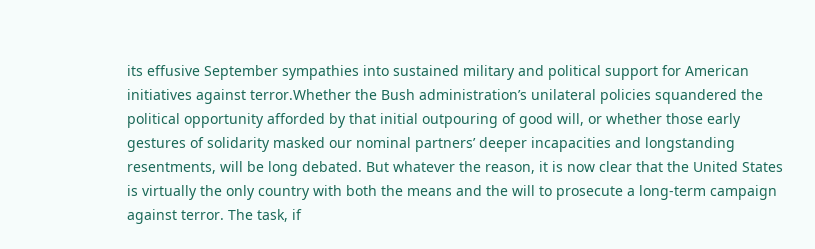its effusive September sympathies into sustained military and political support for American initiatives against terror.Whether the Bush administration’s unilateral policies squandered the political opportunity afforded by that initial outpouring of good will, or whether those early gestures of solidarity masked our nominal partners’ deeper incapacities and longstanding resentments, will be long debated. But whatever the reason, it is now clear that the United States is virtually the only country with both the means and the will to prosecute a long-term campaign against terror. The task, if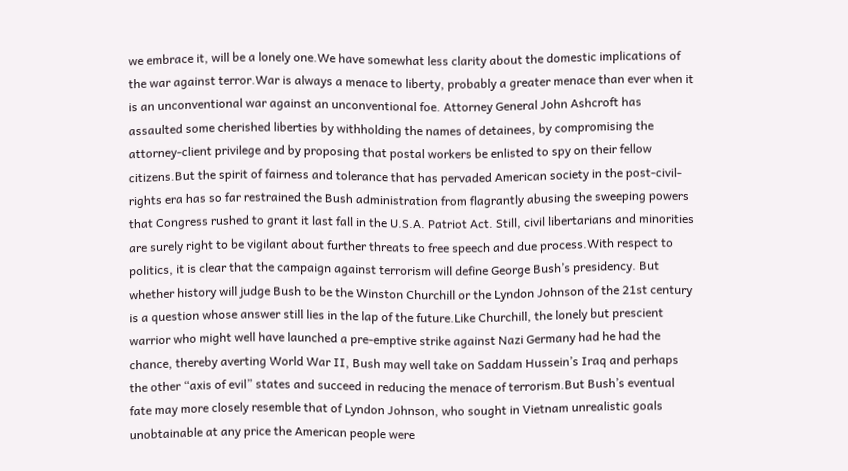we embrace it, will be a lonely one.We have somewhat less clarity about the domestic implications of the war against terror.War is always a menace to liberty, probably a greater menace than ever when it is an unconventional war against an unconventional foe. Attorney General John Ashcroft has assaulted some cherished liberties by withholding the names of detainees, by compromising the attorney-client privilege and by proposing that postal workers be enlisted to spy on their fellow citizens.But the spirit of fairness and tolerance that has pervaded American society in the post-civil-rights era has so far restrained the Bush administration from flagrantly abusing the sweeping powers that Congress rushed to grant it last fall in the U.S.A. Patriot Act. Still, civil libertarians and minorities are surely right to be vigilant about further threats to free speech and due process.With respect to politics, it is clear that the campaign against terrorism will define George Bush’s presidency. But whether history will judge Bush to be the Winston Churchill or the Lyndon Johnson of the 21st century is a question whose answer still lies in the lap of the future.Like Churchill, the lonely but prescient warrior who might well have launched a pre-emptive strike against Nazi Germany had he had the chance, thereby averting World War II, Bush may well take on Saddam Hussein’s Iraq and perhaps the other “axis of evil” states and succeed in reducing the menace of terrorism.But Bush’s eventual fate may more closely resemble that of Lyndon Johnson, who sought in Vietnam unrealistic goals unobtainable at any price the American people were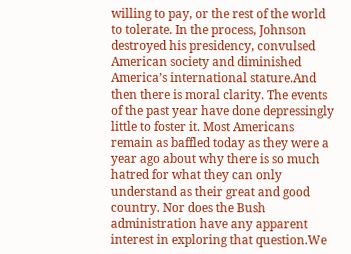willing to pay, or the rest of the world to tolerate. In the process, Johnson destroyed his presidency, convulsed American society and diminished America’s international stature.And then there is moral clarity. The events of the past year have done depressingly little to foster it. Most Americans remain as baffled today as they were a year ago about why there is so much hatred for what they can only understand as their great and good country. Nor does the Bush administration have any apparent interest in exploring that question.We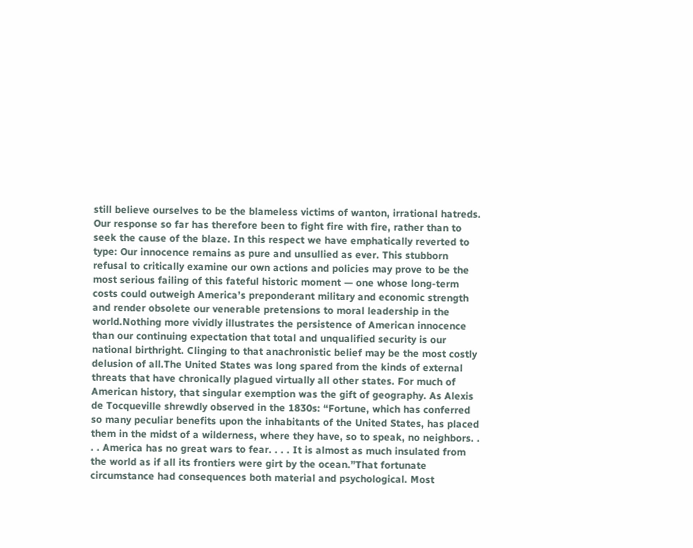still believe ourselves to be the blameless victims of wanton, irrational hatreds. Our response so far has therefore been to fight fire with fire, rather than to seek the cause of the blaze. In this respect we have emphatically reverted to type: Our innocence remains as pure and unsullied as ever. This stubborn refusal to critically examine our own actions and policies may prove to be the most serious failing of this fateful historic moment — one whose long-term costs could outweigh America’s preponderant military and economic strength and render obsolete our venerable pretensions to moral leadership in the world.Nothing more vividly illustrates the persistence of American innocence than our continuing expectation that total and unqualified security is our national birthright. Clinging to that anachronistic belief may be the most costly delusion of all.The United States was long spared from the kinds of external threats that have chronically plagued virtually all other states. For much of American history, that singular exemption was the gift of geography. As Alexis de Tocqueville shrewdly observed in the 1830s: “Fortune, which has conferred so many peculiar benefits upon the inhabitants of the United States, has placed them in the midst of a wilderness, where they have, so to speak, no neighbors. . . . America has no great wars to fear. . . . It is almost as much insulated from the world as if all its frontiers were girt by the ocean.”That fortunate circumstance had consequences both material and psychological. Most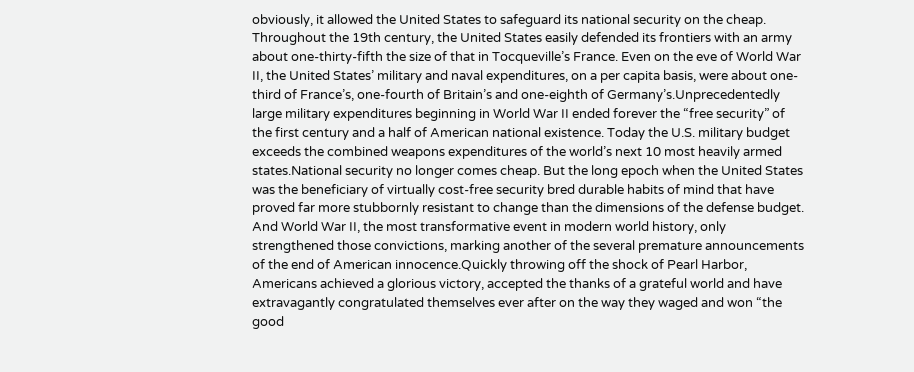obviously, it allowed the United States to safeguard its national security on the cheap. Throughout the 19th century, the United States easily defended its frontiers with an army about one-thirty-fifth the size of that in Tocqueville’s France. Even on the eve of World War II, the United States’ military and naval expenditures, on a per capita basis, were about one-third of France’s, one-fourth of Britain’s and one-eighth of Germany’s.Unprecedentedly large military expenditures beginning in World War II ended forever the “free security” of the first century and a half of American national existence. Today the U.S. military budget exceeds the combined weapons expenditures of the world’s next 10 most heavily armed states.National security no longer comes cheap. But the long epoch when the United States was the beneficiary of virtually cost-free security bred durable habits of mind that have proved far more stubbornly resistant to change than the dimensions of the defense budget. And World War II, the most transformative event in modern world history, only strengthened those convictions, marking another of the several premature announcements of the end of American innocence.Quickly throwing off the shock of Pearl Harbor, Americans achieved a glorious victory, accepted the thanks of a grateful world and have extravagantly congratulated themselves ever after on the way they waged and won “the good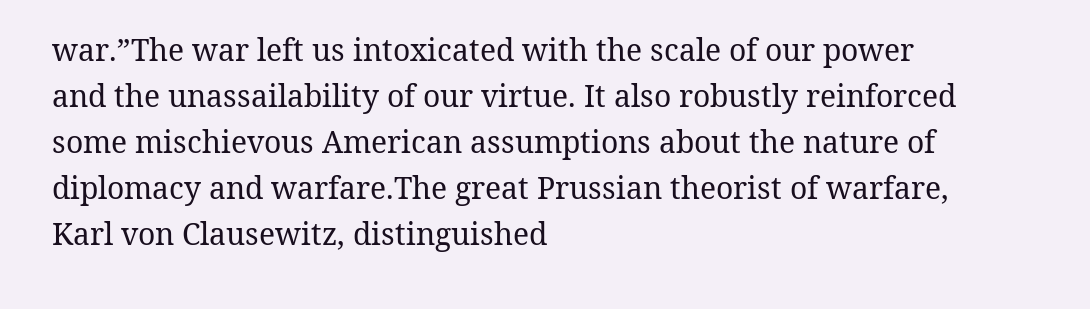war.”The war left us intoxicated with the scale of our power and the unassailability of our virtue. It also robustly reinforced some mischievous American assumptions about the nature of diplomacy and warfare.The great Prussian theorist of warfare, Karl von Clausewitz, distinguished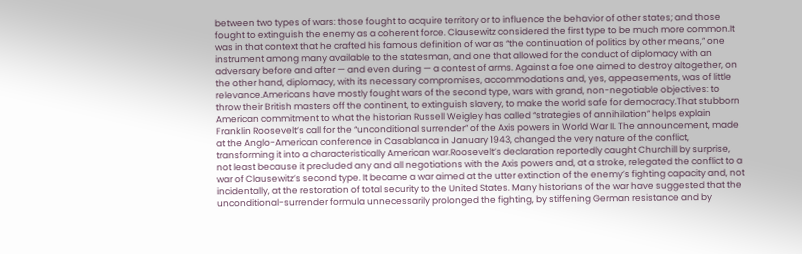between two types of wars: those fought to acquire territory or to influence the behavior of other states; and those fought to extinguish the enemy as a coherent force. Clausewitz considered the first type to be much more common.It was in that context that he crafted his famous definition of war as “the continuation of politics by other means,” one instrument among many available to the statesman, and one that allowed for the conduct of diplomacy with an adversary before and after — and even during — a contest of arms. Against a foe one aimed to destroy altogether, on the other hand, diplomacy, with its necessary compromises, accommodations and, yes, appeasements, was of little relevance.Americans have mostly fought wars of the second type, wars with grand, non-negotiable objectives: to throw their British masters off the continent, to extinguish slavery, to make the world safe for democracy.That stubborn American commitment to what the historian Russell Weigley has called “strategies of annihilation” helps explain Franklin Roosevelt’s call for the “unconditional surrender” of the Axis powers in World War II. The announcement, made at the Anglo-American conference in Casablanca in January 1943, changed the very nature of the conflict, transforming it into a characteristically American war.Roosevelt’s declaration reportedly caught Churchill by surprise, not least because it precluded any and all negotiations with the Axis powers and, at a stroke, relegated the conflict to a war of Clausewitz’s second type. It became a war aimed at the utter extinction of the enemy’s fighting capacity and, not incidentally, at the restoration of total security to the United States. Many historians of the war have suggested that the unconditional-surrender formula unnecessarily prolonged the fighting, by stiffening German resistance and by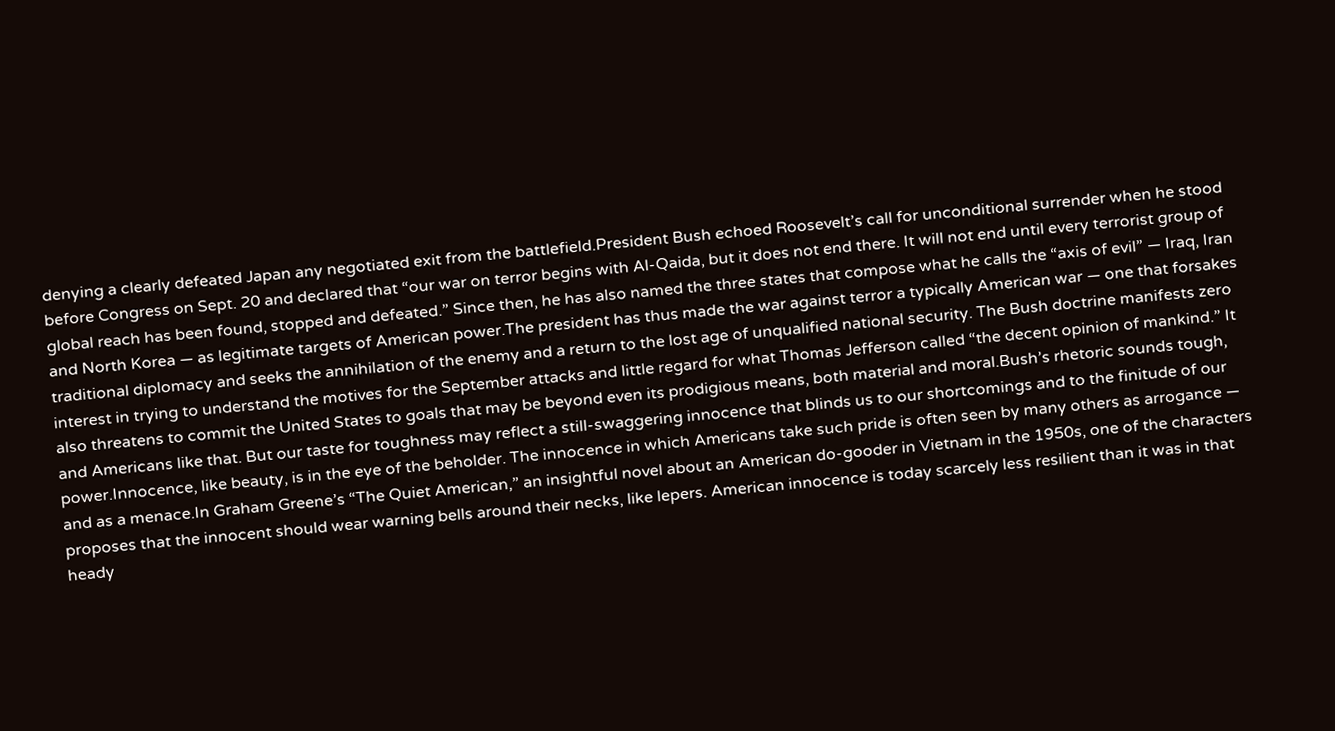denying a clearly defeated Japan any negotiated exit from the battlefield.President Bush echoed Roosevelt’s call for unconditional surrender when he stood before Congress on Sept. 20 and declared that “our war on terror begins with Al-Qaida, but it does not end there. It will not end until every terrorist group of global reach has been found, stopped and defeated.” Since then, he has also named the three states that compose what he calls the “axis of evil” — Iraq, Iran and North Korea — as legitimate targets of American power.The president has thus made the war against terror a typically American war — one that forsakes traditional diplomacy and seeks the annihilation of the enemy and a return to the lost age of unqualified national security. The Bush doctrine manifests zero interest in trying to understand the motives for the September attacks and little regard for what Thomas Jefferson called “the decent opinion of mankind.” It also threatens to commit the United States to goals that may be beyond even its prodigious means, both material and moral.Bush’s rhetoric sounds tough, and Americans like that. But our taste for toughness may reflect a still-swaggering innocence that blinds us to our shortcomings and to the finitude of our power.Innocence, like beauty, is in the eye of the beholder. The innocence in which Americans take such pride is often seen by many others as arrogance — and as a menace.In Graham Greene’s “The Quiet American,” an insightful novel about an American do-gooder in Vietnam in the 1950s, one of the characters proposes that the innocent should wear warning bells around their necks, like lepers. American innocence is today scarcely less resilient than it was in that heady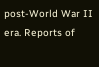post-World War II era. Reports of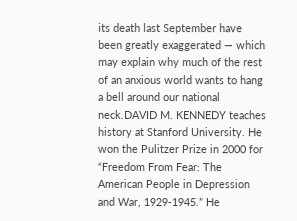its death last September have been greatly exaggerated — which may explain why much of the rest of an anxious world wants to hang a bell around our national neck.DAVID M. KENNEDY teaches history at Stanford University. He won the Pulitzer Prize in 2000 for “Freedom From Fear: The American People in Depression and War, 1929-1945.” He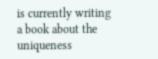is currently writing a book about the uniqueness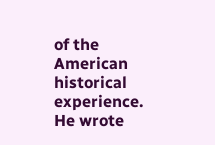of the American historical experience. He wrote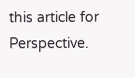this article for Perspective.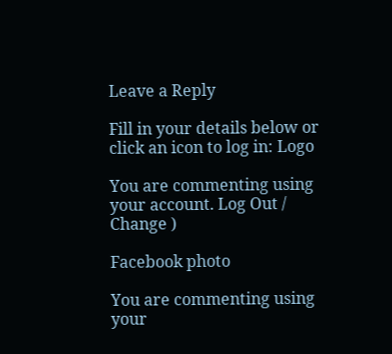Leave a Reply

Fill in your details below or click an icon to log in: Logo

You are commenting using your account. Log Out /  Change )

Facebook photo

You are commenting using your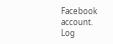Facebook account. Log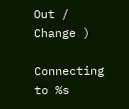Out /  Change )

Connecting to %s